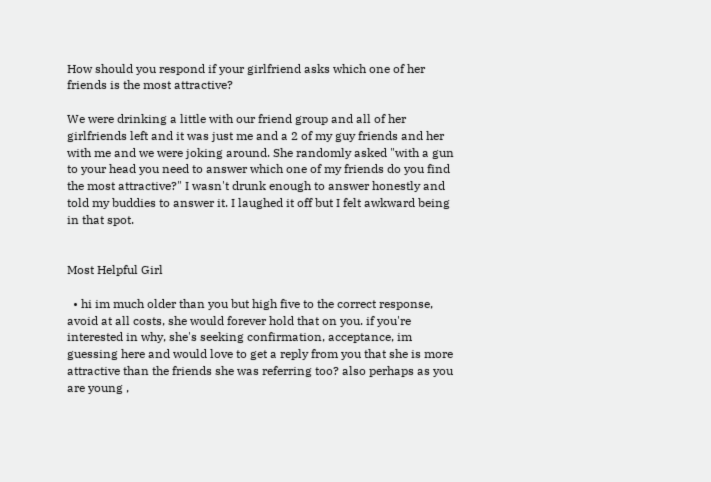How should you respond if your girlfriend asks which one of her friends is the most attractive?

We were drinking a little with our friend group and all of her girlfriends left and it was just me and a 2 of my guy friends and her with me and we were joking around. She randomly asked "with a gun to your head you need to answer which one of my friends do you find the most attractive?" I wasn't drunk enough to answer honestly and told my buddies to answer it. I laughed it off but I felt awkward being in that spot.


Most Helpful Girl

  • hi im much older than you but high five to the correct response, avoid at all costs, she would forever hold that on you. if you're interested in why, she's seeking confirmation, acceptance, im guessing here and would love to get a reply from you that she is more attractive than the friends she was referring too? also perhaps as you are young ,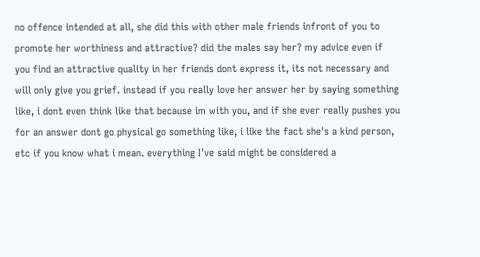no offence intended at all, she did this with other male friends infront of you to promote her worthiness and attractive? did the males say her? my advice even if you find an attractive quality in her friends dont express it, its not necessary and will only give you grief. instead if you really love her answer her by saying something like, i dont even think like that because im with you, and if she ever really pushes you for an answer dont go physical go something like, i like the fact she's a kind person, etc if you know what i mean. everything I've said might be considered a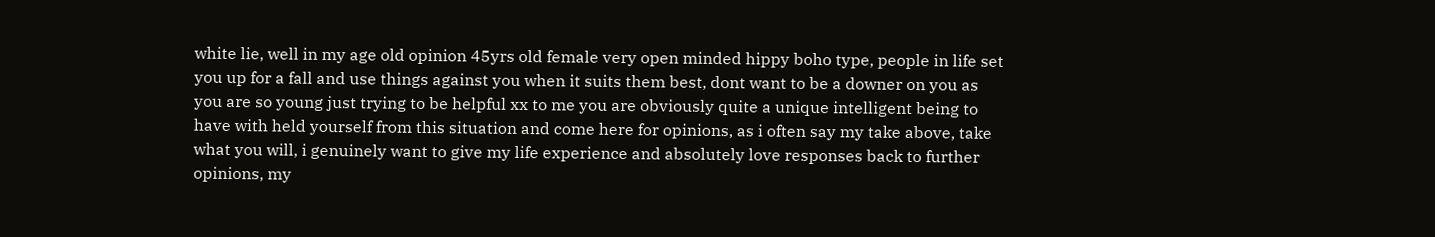white lie, well in my age old opinion 45yrs old female very open minded hippy boho type, people in life set you up for a fall and use things against you when it suits them best, dont want to be a downer on you as you are so young just trying to be helpful xx to me you are obviously quite a unique intelligent being to have with held yourself from this situation and come here for opinions, as i often say my take above, take what you will, i genuinely want to give my life experience and absolutely love responses back to further opinions, my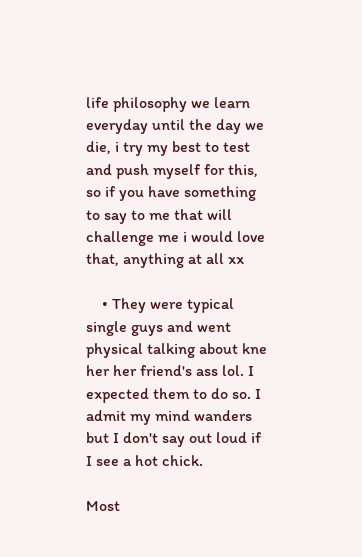life philosophy we learn everyday until the day we die, i try my best to test and push myself for this, so if you have something to say to me that will challenge me i would love that, anything at all xx

    • They were typical single guys and went physical talking about kne her her friend's ass lol. I expected them to do so. I admit my mind wanders but I don't say out loud if I see a hot chick.

Most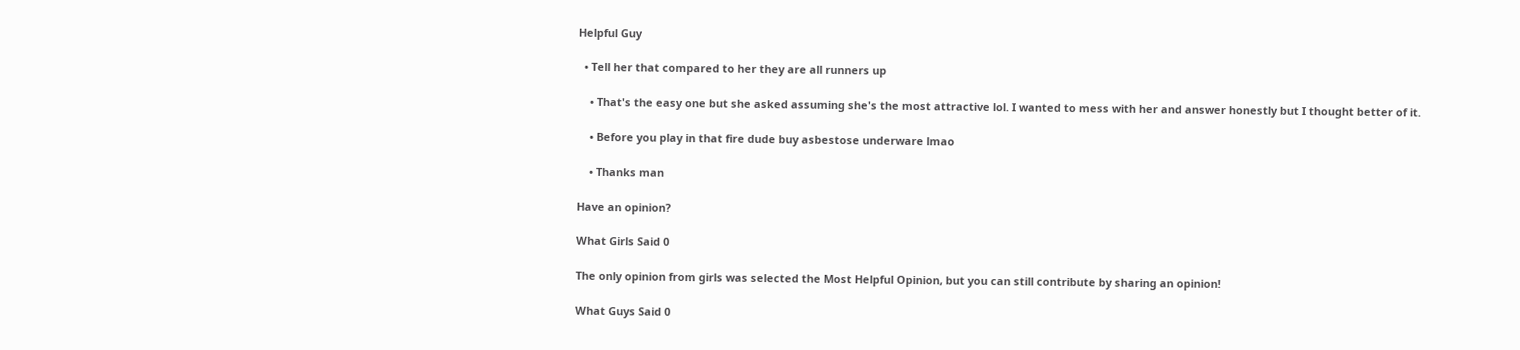Helpful Guy

  • Tell her that compared to her they are all runners up

    • That's the easy one but she asked assuming she's the most attractive lol. I wanted to mess with her and answer honestly but I thought better of it.

    • Before you play in that fire dude buy asbestose underware lmao

    • Thanks man

Have an opinion?

What Girls Said 0

The only opinion from girls was selected the Most Helpful Opinion, but you can still contribute by sharing an opinion!

What Guys Said 0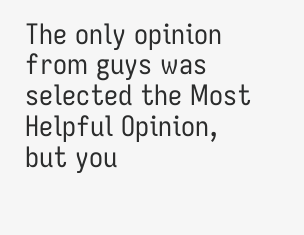The only opinion from guys was selected the Most Helpful Opinion, but you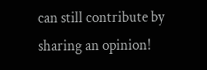can still contribute by sharing an opinion!